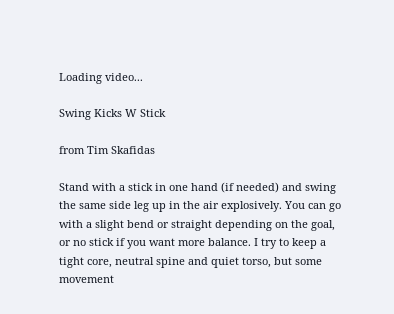Loading video...

Swing Kicks W Stick

from Tim Skafidas

Stand with a stick in one hand (if needed) and swing the same side leg up in the air explosively. You can go with a slight bend or straight depending on the goal, or no stick if you want more balance. I try to keep a tight core, neutral spine and quiet torso, but some movement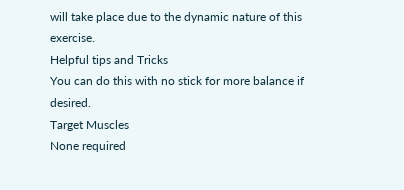will take place due to the dynamic nature of this exercise.
Helpful tips and Tricks
You can do this with no stick for more balance if desired.
Target Muscles
None required